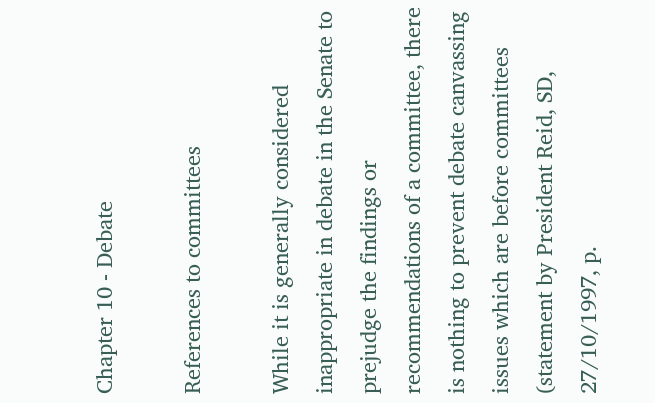Chapter 10 - Debate

References to committees

While it is generally considered inappropriate in debate in the Senate to prejudge the findings or recommendations of a committee, there is nothing to prevent debate canvassing issues which are before committees (statement by President Reid, SD, 27/10/1997, p.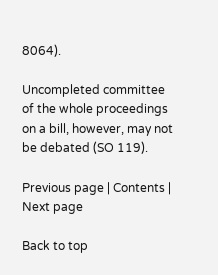8064).

Uncompleted committee of the whole proceedings on a bill, however, may not be debated (SO 119).

Previous page | Contents | Next page

Back to top